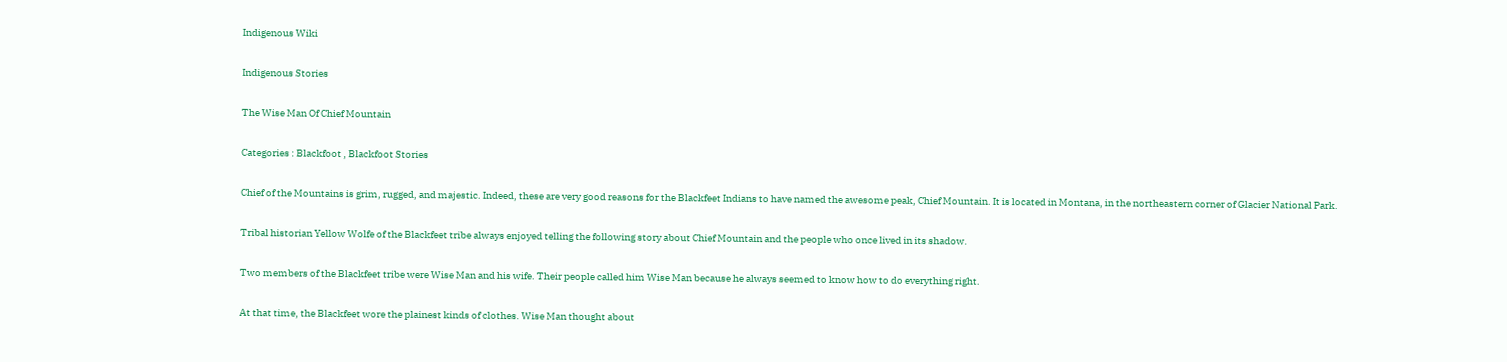Indigenous Wiki

Indigenous Stories

The Wise Man Of Chief Mountain

Categories : Blackfoot , Blackfoot Stories

Chief of the Mountains is grim, rugged, and majestic. Indeed, these are very good reasons for the Blackfeet Indians to have named the awesome peak, Chief Mountain. It is located in Montana, in the northeastern corner of Glacier National Park.

Tribal historian Yellow Wolfe of the Blackfeet tribe always enjoyed telling the following story about Chief Mountain and the people who once lived in its shadow.

Two members of the Blackfeet tribe were Wise Man and his wife. Their people called him Wise Man because he always seemed to know how to do everything right.

At that time, the Blackfeet wore the plainest kinds of clothes. Wise Man thought about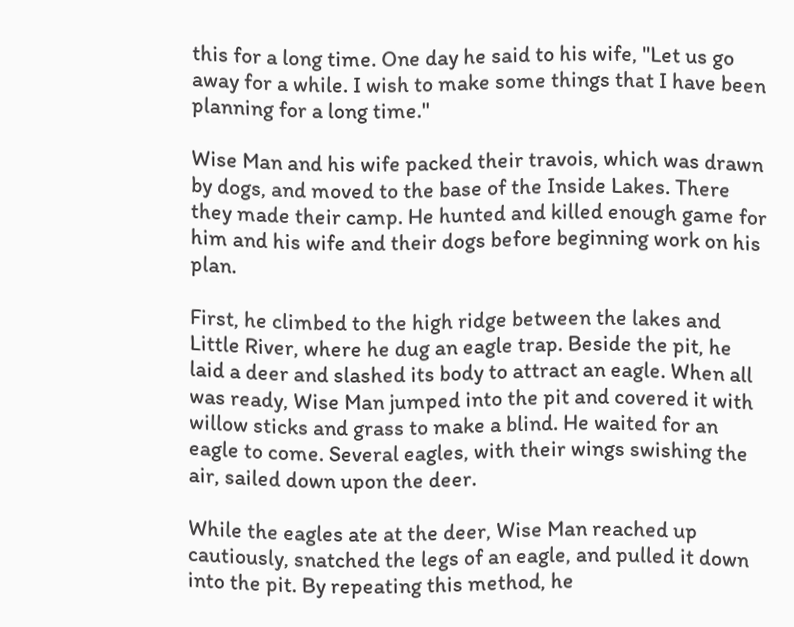this for a long time. One day he said to his wife, "Let us go away for a while. I wish to make some things that I have been planning for a long time."

Wise Man and his wife packed their travois, which was drawn by dogs, and moved to the base of the Inside Lakes. There they made their camp. He hunted and killed enough game for him and his wife and their dogs before beginning work on his plan.

First, he climbed to the high ridge between the lakes and Little River, where he dug an eagle trap. Beside the pit, he laid a deer and slashed its body to attract an eagle. When all was ready, Wise Man jumped into the pit and covered it with willow sticks and grass to make a blind. He waited for an eagle to come. Several eagles, with their wings swishing the air, sailed down upon the deer.

While the eagles ate at the deer, Wise Man reached up cautiously, snatched the legs of an eagle, and pulled it down into the pit. By repeating this method, he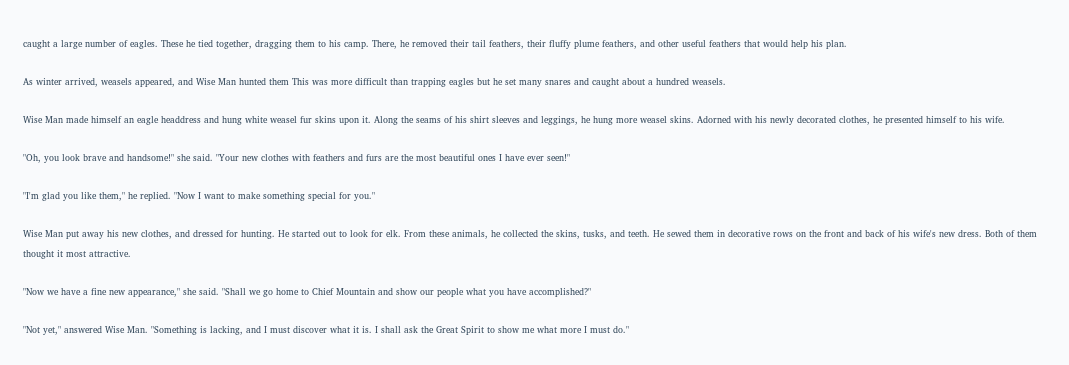caught a large number of eagles. These he tied together, dragging them to his camp. There, he removed their tail feathers, their fluffy plume feathers, and other useful feathers that would help his plan.

As winter arrived, weasels appeared, and Wise Man hunted them This was more difficult than trapping eagles but he set many snares and caught about a hundred weasels.

Wise Man made himself an eagle headdress and hung white weasel fur skins upon it. Along the seams of his shirt sleeves and leggings, he hung more weasel skins. Adorned with his newly decorated clothes, he presented himself to his wife.

"Oh, you look brave and handsome!" she said. "Your new clothes with feathers and furs are the most beautiful ones I have ever seen!"

"I'm glad you like them," he replied. "Now I want to make something special for you."

Wise Man put away his new clothes, and dressed for hunting. He started out to look for elk. From these animals, he collected the skins, tusks, and teeth. He sewed them in decorative rows on the front and back of his wife's new dress. Both of them thought it most attractive.

"Now we have a fine new appearance," she said. "Shall we go home to Chief Mountain and show our people what you have accomplished?"

"Not yet," answered Wise Man. "Something is lacking, and I must discover what it is. I shall ask the Great Spirit to show me what more I must do."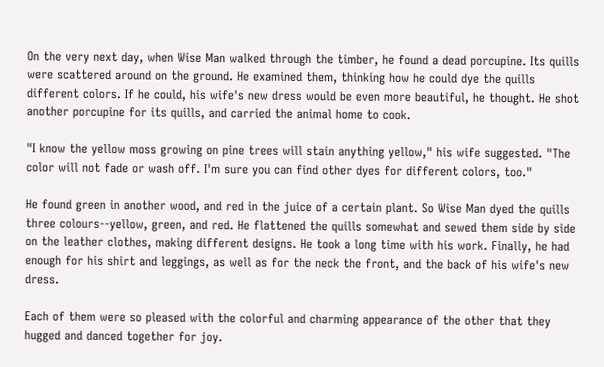On the very next day, when Wise Man walked through the timber, he found a dead porcupine. Its quills were scattered around on the ground. He examined them, thinking how he could dye the quills different colors. If he could, his wife's new dress would be even more beautiful, he thought. He shot another porcupine for its quills, and carried the animal home to cook.

"I know the yellow moss growing on pine trees will stain anything yellow," his wife suggested. "The color will not fade or wash off. I'm sure you can find other dyes for different colors, too."

He found green in another wood, and red in the juice of a certain plant. So Wise Man dyed the quills three colours--yellow, green, and red. He flattened the quills somewhat and sewed them side by side on the leather clothes, making different designs. He took a long time with his work. Finally, he had enough for his shirt and leggings, as well as for the neck the front, and the back of his wife's new dress.

Each of them were so pleased with the colorful and charming appearance of the other that they hugged and danced together for joy.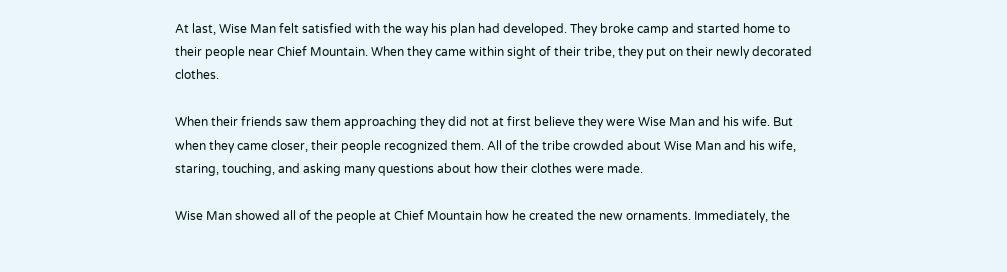At last, Wise Man felt satisfied with the way his plan had developed. They broke camp and started home to their people near Chief Mountain. When they came within sight of their tribe, they put on their newly decorated clothes.

When their friends saw them approaching they did not at first believe they were Wise Man and his wife. But when they came closer, their people recognized them. All of the tribe crowded about Wise Man and his wife, staring, touching, and asking many questions about how their clothes were made.

Wise Man showed all of the people at Chief Mountain how he created the new ornaments. Immediately, the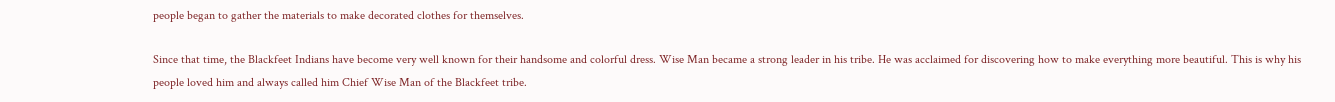people began to gather the materials to make decorated clothes for themselves.

Since that time, the Blackfeet Indians have become very well known for their handsome and colorful dress. Wise Man became a strong leader in his tribe. He was acclaimed for discovering how to make everything more beautiful. This is why his people loved him and always called him Chief Wise Man of the Blackfeet tribe.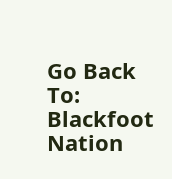Go Back To: Blackfoot Nation